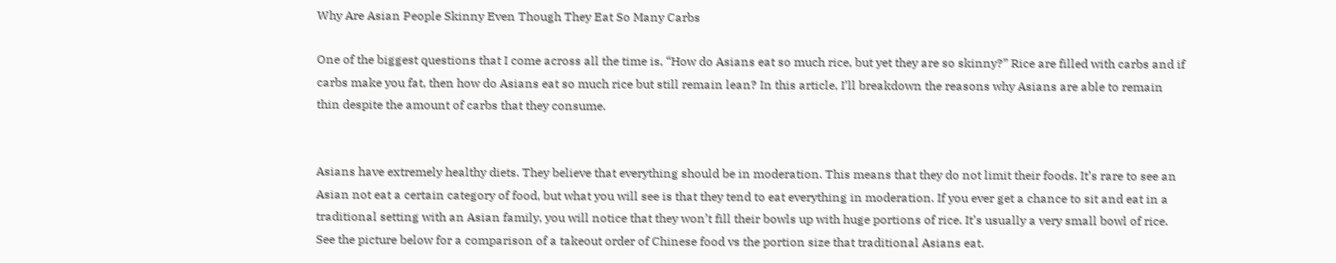Why Are Asian People Skinny Even Though They Eat So Many Carbs

One of the biggest questions that I come across all the time is, “How do Asians eat so much rice, but yet they are so skinny?” Rice are filled with carbs and if carbs make you fat, then how do Asians eat so much rice but still remain lean? In this article, I’ll breakdown the reasons why Asians are able to remain thin despite the amount of carbs that they consume.


Asians have extremely healthy diets. They believe that everything should be in moderation. This means that they do not limit their foods. It’s rare to see an Asian not eat a certain category of food, but what you will see is that they tend to eat everything in moderation. If you ever get a chance to sit and eat in a traditional setting with an Asian family, you will notice that they won’t fill their bowls up with huge portions of rice. It’s usually a very small bowl of rice. See the picture below for a comparison of a takeout order of Chinese food vs the portion size that traditional Asians eat.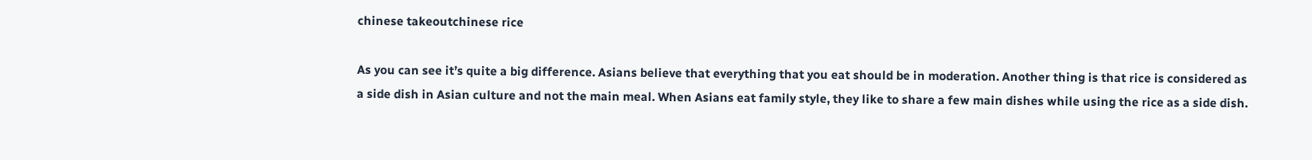chinese takeoutchinese rice

As you can see it’s quite a big difference. Asians believe that everything that you eat should be in moderation. Another thing is that rice is considered as a side dish in Asian culture and not the main meal. When Asians eat family style, they like to share a few main dishes while using the rice as a side dish.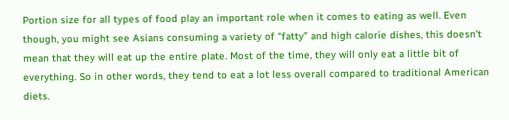Portion size for all types of food play an important role when it comes to eating as well. Even though, you might see Asians consuming a variety of “fatty” and high calorie dishes, this doesn’t mean that they will eat up the entire plate. Most of the time, they will only eat a little bit of everything. So in other words, they tend to eat a lot less overall compared to traditional American diets.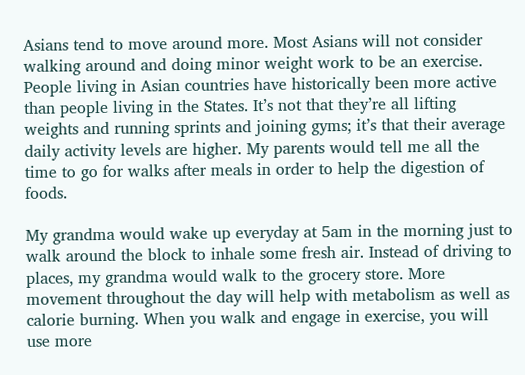Asians tend to move around more. Most Asians will not consider walking around and doing minor weight work to be an exercise. People living in Asian countries have historically been more active than people living in the States. It’s not that they’re all lifting weights and running sprints and joining gyms; it’s that their average daily activity levels are higher. My parents would tell me all the time to go for walks after meals in order to help the digestion of foods.

My grandma would wake up everyday at 5am in the morning just to walk around the block to inhale some fresh air. Instead of driving to places, my grandma would walk to the grocery store. More movement throughout the day will help with metabolism as well as calorie burning. When you walk and engage in exercise, you will use more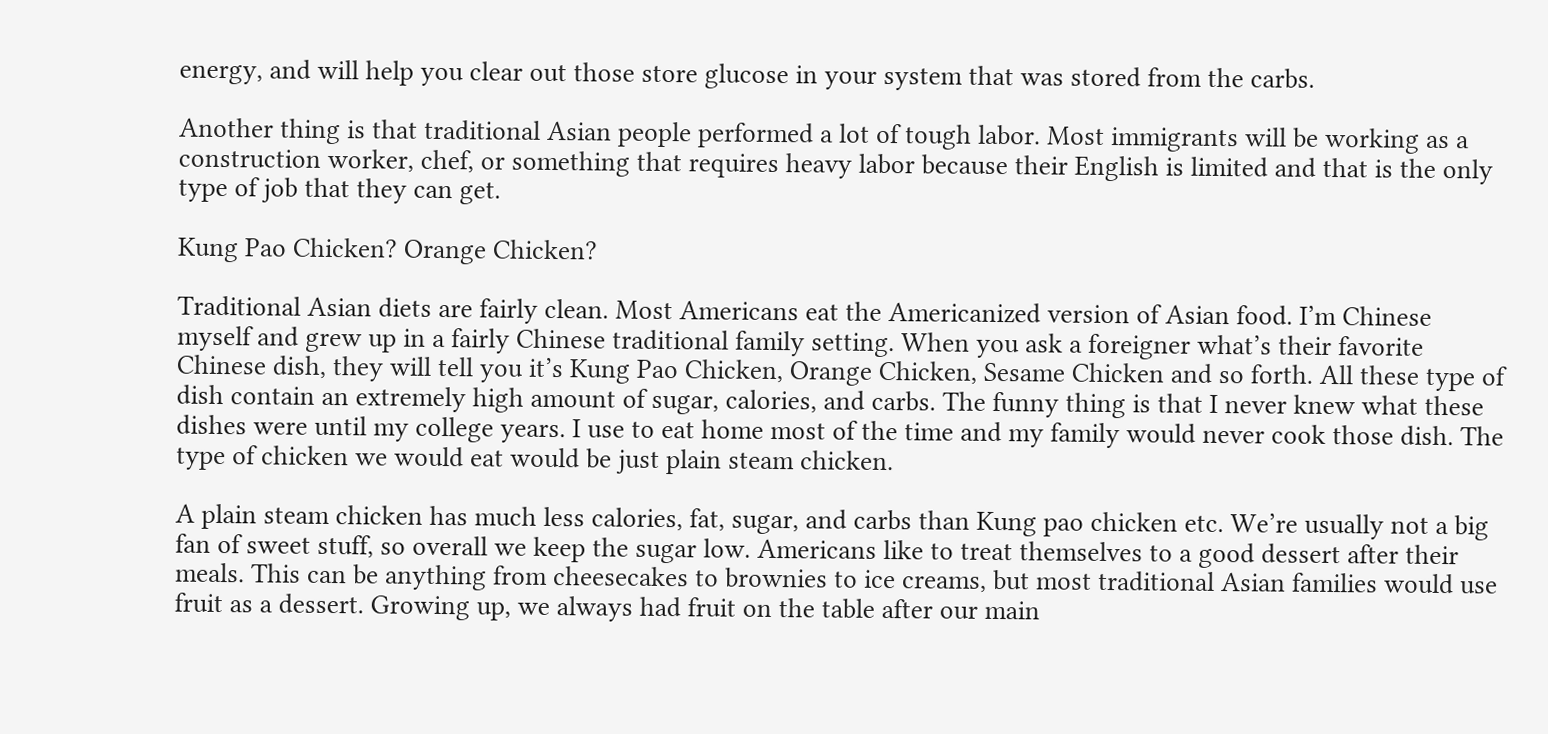energy, and will help you clear out those store glucose in your system that was stored from the carbs.

Another thing is that traditional Asian people performed a lot of tough labor. Most immigrants will be working as a construction worker, chef, or something that requires heavy labor because their English is limited and that is the only type of job that they can get.

Kung Pao Chicken? Orange Chicken?

Traditional Asian diets are fairly clean. Most Americans eat the Americanized version of Asian food. I’m Chinese myself and grew up in a fairly Chinese traditional family setting. When you ask a foreigner what’s their favorite Chinese dish, they will tell you it’s Kung Pao Chicken, Orange Chicken, Sesame Chicken and so forth. All these type of dish contain an extremely high amount of sugar, calories, and carbs. The funny thing is that I never knew what these dishes were until my college years. I use to eat home most of the time and my family would never cook those dish. The type of chicken we would eat would be just plain steam chicken.

A plain steam chicken has much less calories, fat, sugar, and carbs than Kung pao chicken etc. We’re usually not a big fan of sweet stuff, so overall we keep the sugar low. Americans like to treat themselves to a good dessert after their meals. This can be anything from cheesecakes to brownies to ice creams, but most traditional Asian families would use fruit as a dessert. Growing up, we always had fruit on the table after our main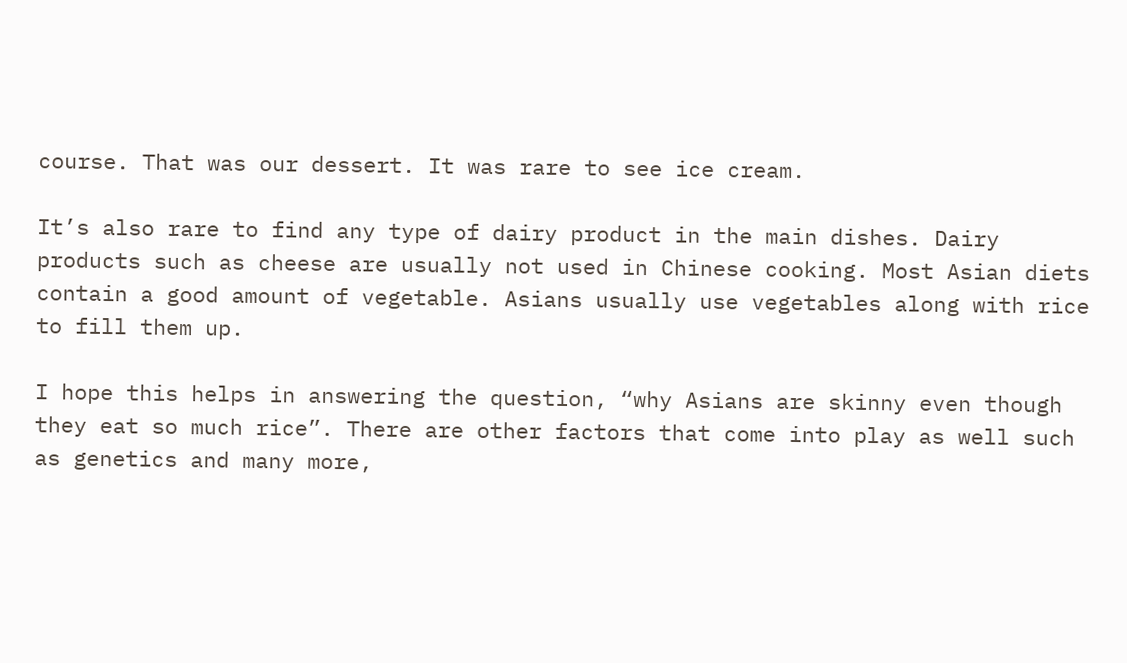course. That was our dessert. It was rare to see ice cream.

It’s also rare to find any type of dairy product in the main dishes. Dairy products such as cheese are usually not used in Chinese cooking. Most Asian diets contain a good amount of vegetable. Asians usually use vegetables along with rice to fill them up.

I hope this helps in answering the question, “why Asians are skinny even though they eat so much rice”. There are other factors that come into play as well such as genetics and many more,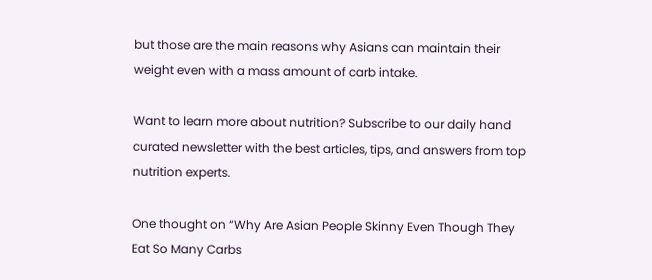but those are the main reasons why Asians can maintain their weight even with a mass amount of carb intake.

Want to learn more about nutrition? Subscribe to our daily hand curated newsletter with the best articles, tips, and answers from top nutrition experts.

One thought on “Why Are Asian People Skinny Even Though They Eat So Many Carbs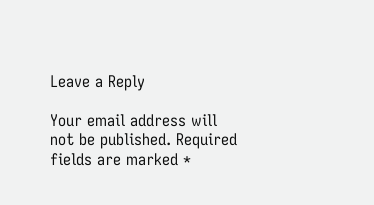Leave a Reply

Your email address will not be published. Required fields are marked *